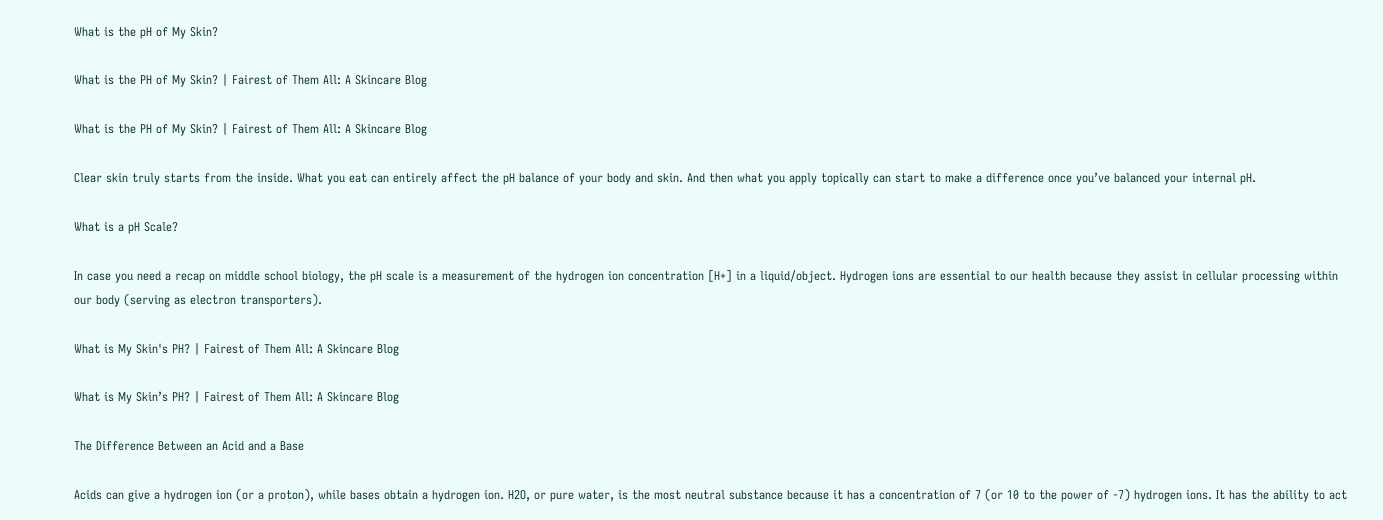What is the pH of My Skin?

What is the PH of My Skin? | Fairest of Them All: A Skincare Blog

What is the PH of My Skin? | Fairest of Them All: A Skincare Blog

Clear skin truly starts from the inside. What you eat can entirely affect the pH balance of your body and skin. And then what you apply topically can start to make a difference once you’ve balanced your internal pH.

What is a pH Scale?

In case you need a recap on middle school biology, the pH scale is a measurement of the hydrogen ion concentration [H+] in a liquid/object. Hydrogen ions are essential to our health because they assist in cellular processing within our body (serving as electron transporters).

What is My Skin's PH? | Fairest of Them All: A Skincare Blog

What is My Skin’s PH? | Fairest of Them All: A Skincare Blog

The Difference Between an Acid and a Base

Acids can give a hydrogen ion (or a proton), while bases obtain a hydrogen ion. H2O, or pure water, is the most neutral substance because it has a concentration of 7 (or 10 to the power of -7) hydrogen ions. It has the ability to act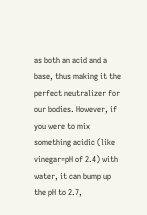as both an acid and a base, thus making it the perfect neutralizer for our bodies. However, if you were to mix something acidic (like vinegar=pH of 2.4) with water, it can bump up the pH to 2.7,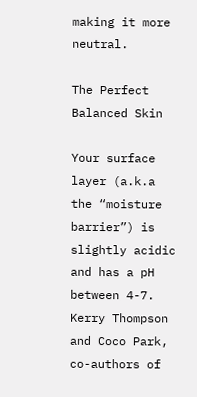making it more neutral.

The Perfect Balanced Skin

Your surface layer (a.k.a the “moisture barrier”) is slightly acidic and has a pH between 4-7. Kerry Thompson and Coco Park, co-authors of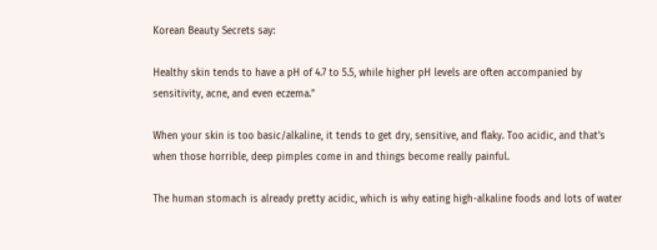Korean Beauty Secrets say:

Healthy skin tends to have a pH of 4.7 to 5.5, while higher pH levels are often accompanied by sensitivity, acne, and even eczema.”

When your skin is too basic/alkaline, it tends to get dry, sensitive, and flaky. Too acidic, and that’s when those horrible, deep pimples come in and things become really painful.

The human stomach is already pretty acidic, which is why eating high-alkaline foods and lots of water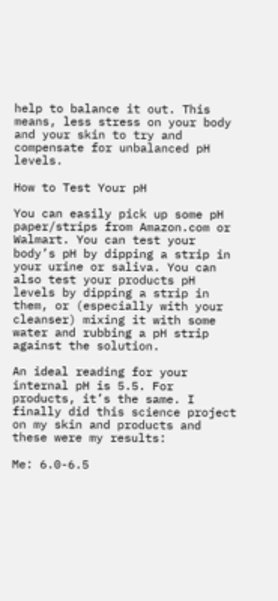help to balance it out. This means, less stress on your body and your skin to try and compensate for unbalanced pH levels.

How to Test Your pH

You can easily pick up some pH paper/strips from Amazon.com or Walmart. You can test your body’s pH by dipping a strip in your urine or saliva. You can also test your products pH levels by dipping a strip in them, or (especially with your cleanser) mixing it with some water and rubbing a pH strip against the solution.

An ideal reading for your internal pH is 5.5. For products, it’s the same. I finally did this science project on my skin and products and these were my results:

Me: 6.0-6.5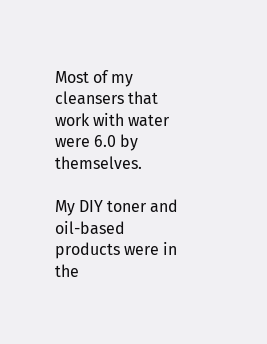Most of my cleansers that work with water were 6.0 by themselves.

My DIY toner and oil-based products were in the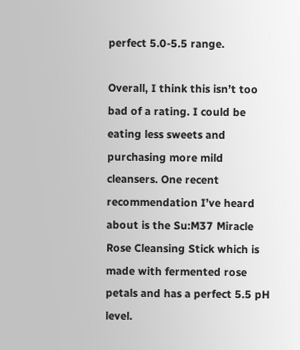perfect 5.0-5.5 range.

Overall, I think this isn’t too bad of a rating. I could be eating less sweets and purchasing more mild cleansers. One recent recommendation I’ve heard about is the Su:M37 Miracle Rose Cleansing Stick which is made with fermented rose petals and has a perfect 5.5 pH level.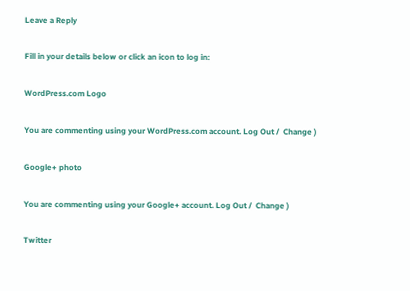Leave a Reply

Fill in your details below or click an icon to log in:

WordPress.com Logo

You are commenting using your WordPress.com account. Log Out /  Change )

Google+ photo

You are commenting using your Google+ account. Log Out /  Change )

Twitter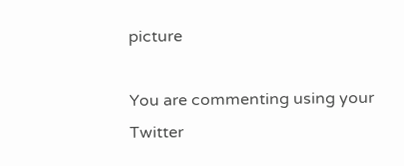picture

You are commenting using your Twitter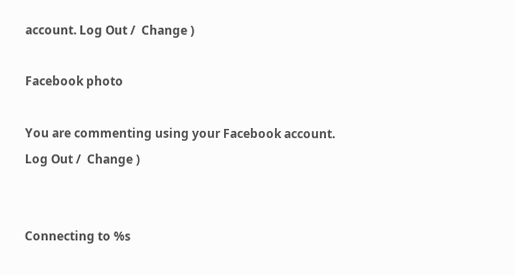account. Log Out /  Change )

Facebook photo

You are commenting using your Facebook account. Log Out /  Change )


Connecting to %s